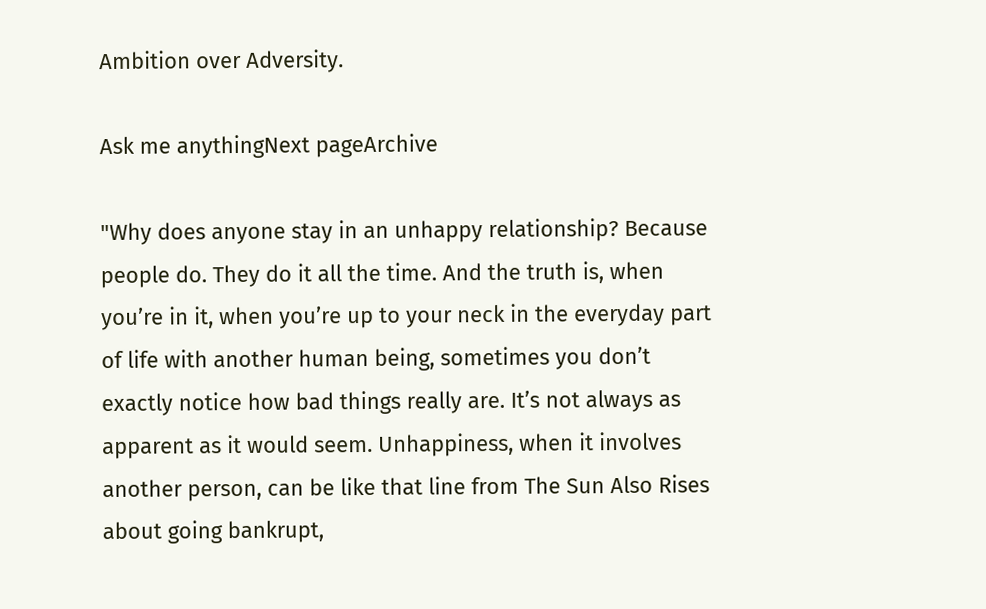Ambition over Adversity.

Ask me anythingNext pageArchive

"Why does anyone stay in an unhappy relationship? Because people do. They do it all the time. And the truth is, when you’re in it, when you’re up to your neck in the everyday part of life with another human being, sometimes you don’t exactly notice how bad things really are. It’s not always as apparent as it would seem. Unhappiness, when it involves another person, can be like that line from The Sun Also Rises about going bankrupt,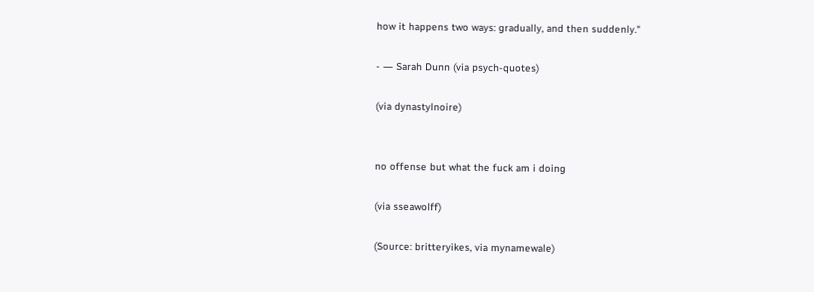how it happens two ways: gradually, and then suddenly."

- ― Sarah Dunn (via psych-quotes)

(via dynastylnoire)


no offense but what the fuck am i doing

(via sseawolff)

(Source: britteryikes, via mynamewale)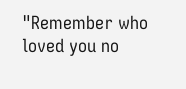"Remember who loved you no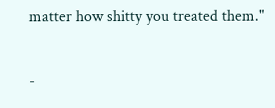matter how shitty you treated them."

-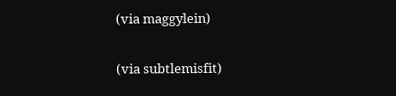(via maggylein)

(via subtlemisfit)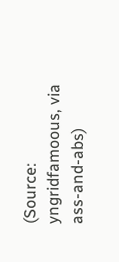(Source: yngridfamoous, via ass-and-abs)